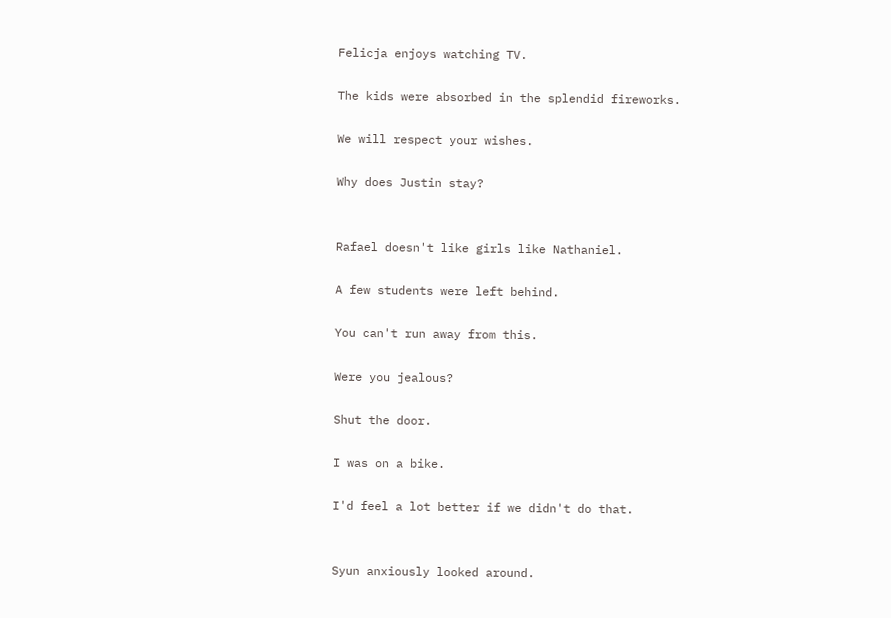Felicja enjoys watching TV.

The kids were absorbed in the splendid fireworks.

We will respect your wishes.

Why does Justin stay?


Rafael doesn't like girls like Nathaniel.

A few students were left behind.

You can't run away from this.

Were you jealous?

Shut the door.

I was on a bike.

I'd feel a lot better if we didn't do that.


Syun anxiously looked around.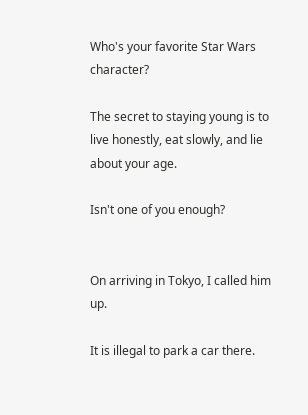Who's your favorite Star Wars character?

The secret to staying young is to live honestly, eat slowly, and lie about your age.

Isn't one of you enough?


On arriving in Tokyo, I called him up.

It is illegal to park a car there.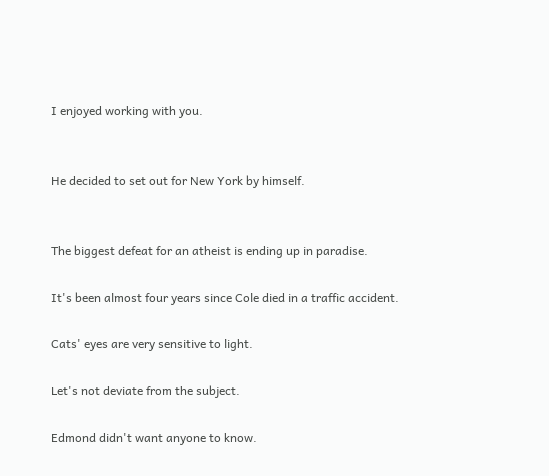I enjoyed working with you.


He decided to set out for New York by himself.


The biggest defeat for an atheist is ending up in paradise.

It's been almost four years since Cole died in a traffic accident.

Cats' eyes are very sensitive to light.

Let's not deviate from the subject.

Edmond didn't want anyone to know.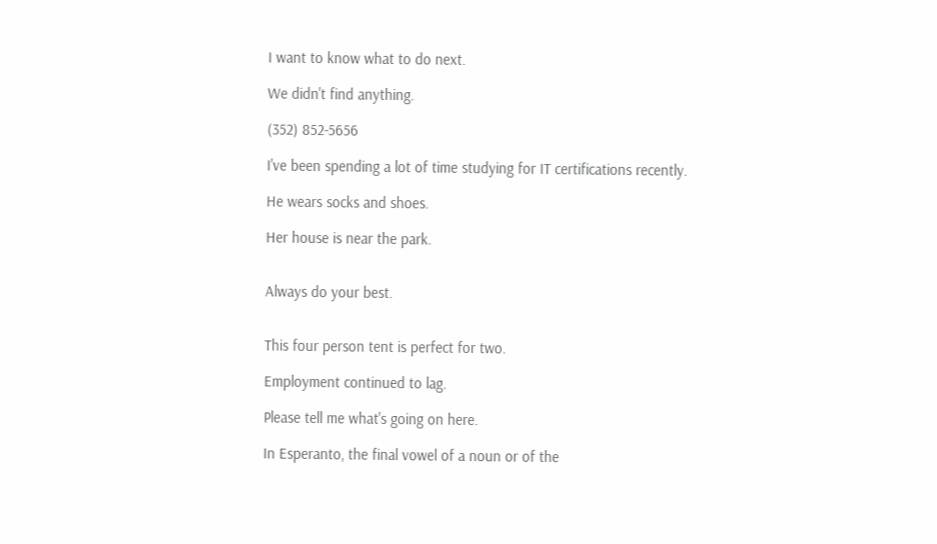I want to know what to do next.

We didn't find anything.

(352) 852-5656

I've been spending a lot of time studying for IT certifications recently.

He wears socks and shoes.

Her house is near the park.


Always do your best.


This four person tent is perfect for two.

Employment continued to lag.

Please tell me what's going on here.

In Esperanto, the final vowel of a noun or of the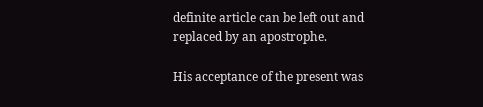definite article can be left out and replaced by an apostrophe.

His acceptance of the present was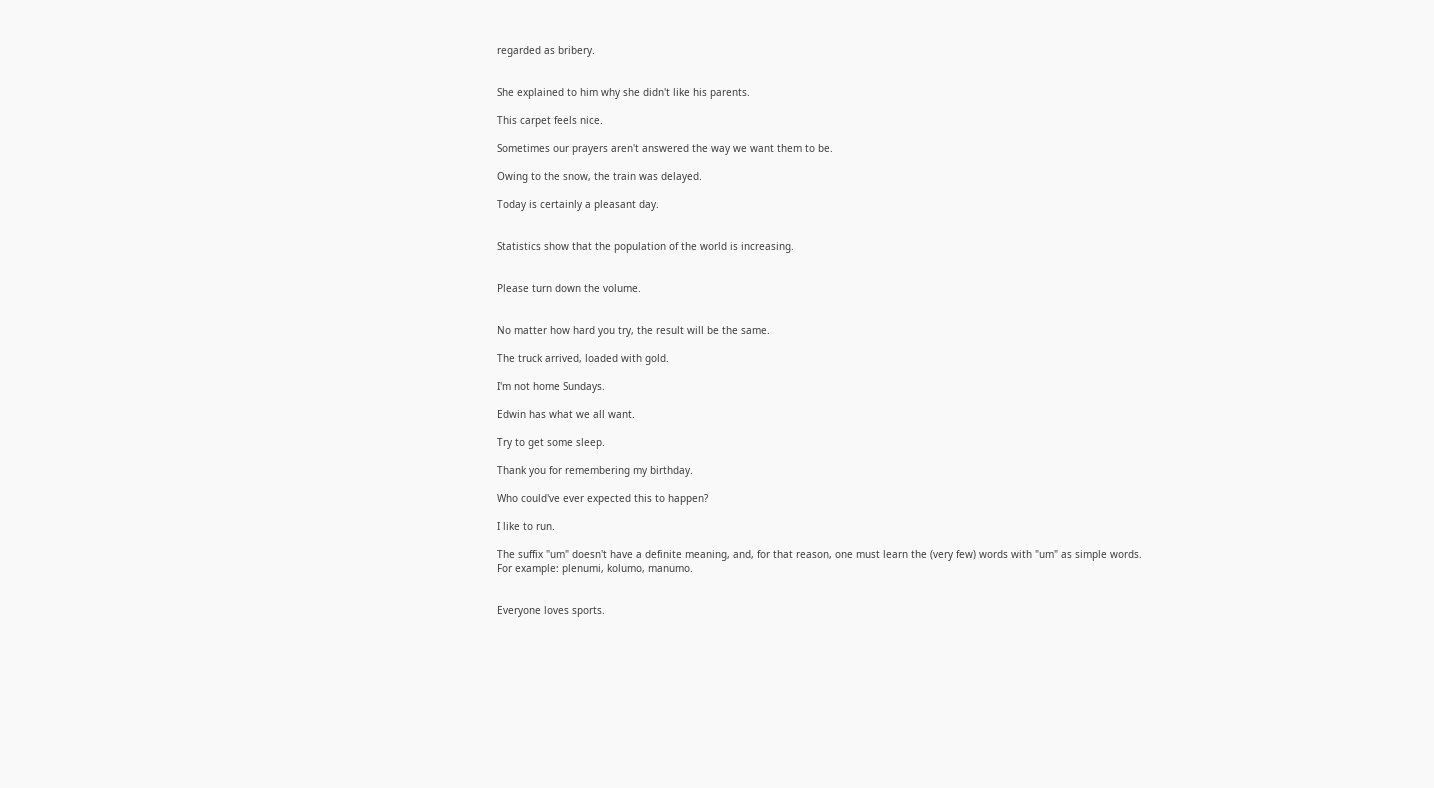regarded as bribery.


She explained to him why she didn't like his parents.

This carpet feels nice.

Sometimes our prayers aren't answered the way we want them to be.

Owing to the snow, the train was delayed.

Today is certainly a pleasant day.


Statistics show that the population of the world is increasing.


Please turn down the volume.


No matter how hard you try, the result will be the same.

The truck arrived, loaded with gold.

I'm not home Sundays.

Edwin has what we all want.

Try to get some sleep.

Thank you for remembering my birthday.

Who could've ever expected this to happen?

I like to run.

The suffix "um" doesn't have a definite meaning, and, for that reason, one must learn the (very few) words with "um" as simple words. For example: plenumi, kolumo, manumo.


Everyone loves sports.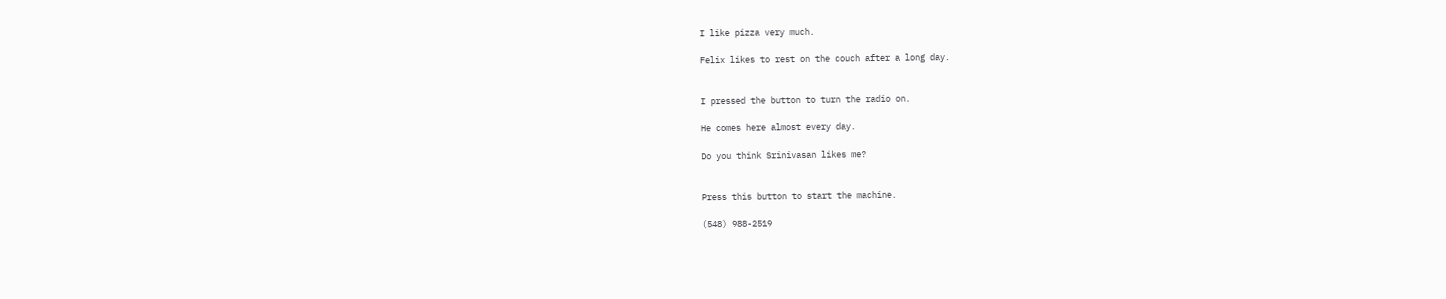I like pizza very much.

Felix likes to rest on the couch after a long day.


I pressed the button to turn the radio on.

He comes here almost every day.

Do you think Srinivasan likes me?


Press this button to start the machine.

(548) 988-2519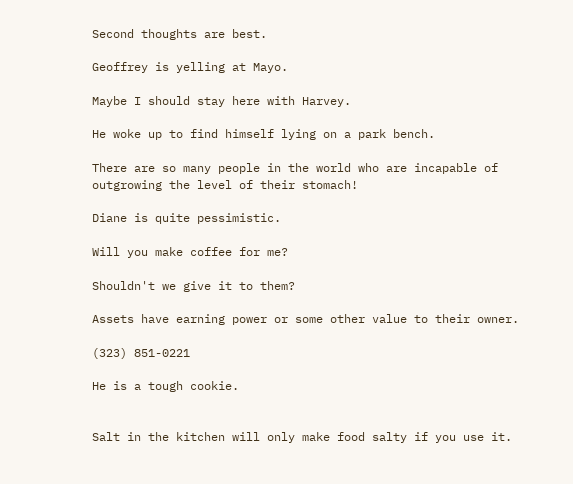Second thoughts are best.

Geoffrey is yelling at Mayo.

Maybe I should stay here with Harvey.

He woke up to find himself lying on a park bench.

There are so many people in the world who are incapable of outgrowing the level of their stomach!

Diane is quite pessimistic.

Will you make coffee for me?

Shouldn't we give it to them?

Assets have earning power or some other value to their owner.

(323) 851-0221

He is a tough cookie.


Salt in the kitchen will only make food salty if you use it.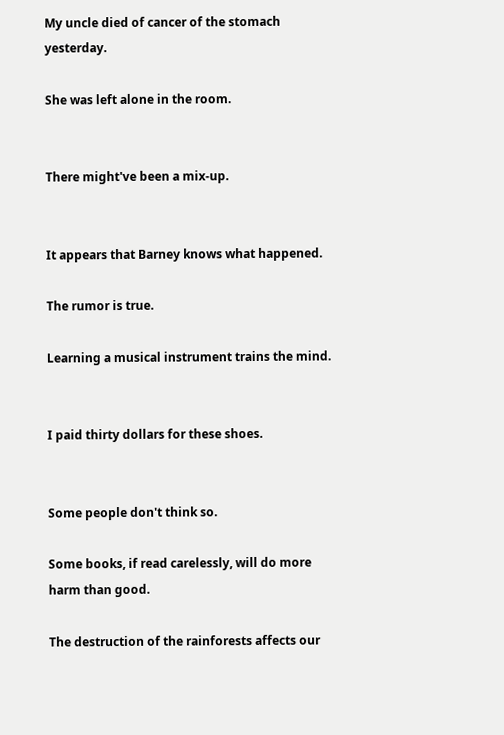My uncle died of cancer of the stomach yesterday.

She was left alone in the room.


There might've been a mix-up.


It appears that Barney knows what happened.

The rumor is true.

Learning a musical instrument trains the mind.


I paid thirty dollars for these shoes.


Some people don't think so.

Some books, if read carelessly, will do more harm than good.

The destruction of the rainforests affects our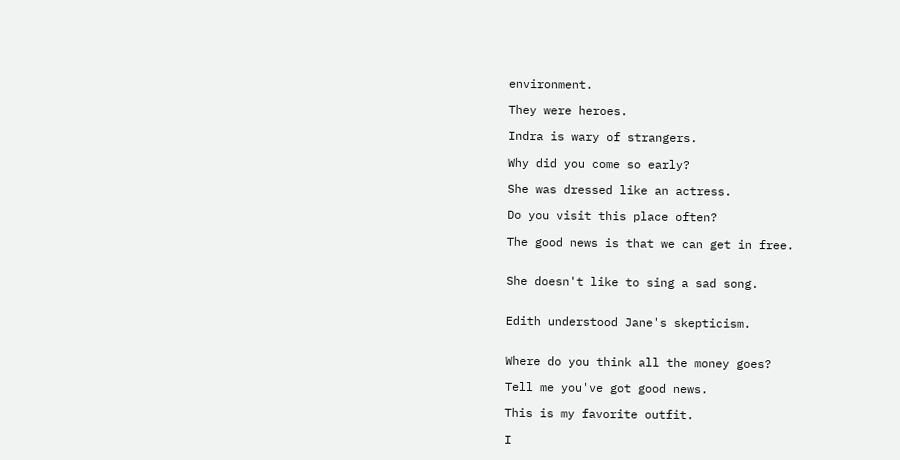environment.

They were heroes.

Indra is wary of strangers.

Why did you come so early?

She was dressed like an actress.

Do you visit this place often?

The good news is that we can get in free.


She doesn't like to sing a sad song.


Edith understood Jane's skepticism.


Where do you think all the money goes?

Tell me you've got good news.

This is my favorite outfit.

I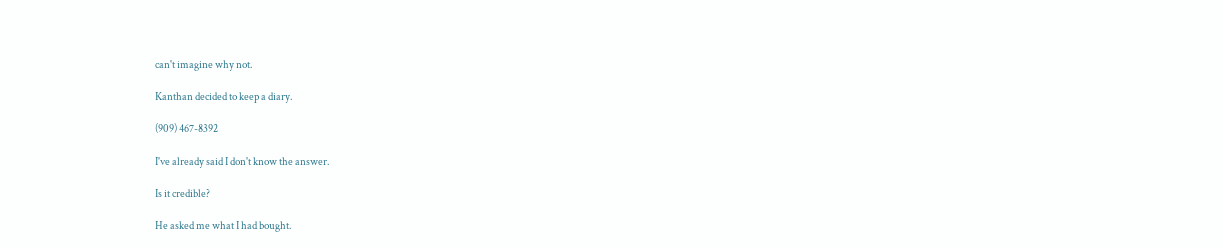can't imagine why not.

Kanthan decided to keep a diary.

(909) 467-8392

I've already said I don't know the answer.

Is it credible?

He asked me what I had bought.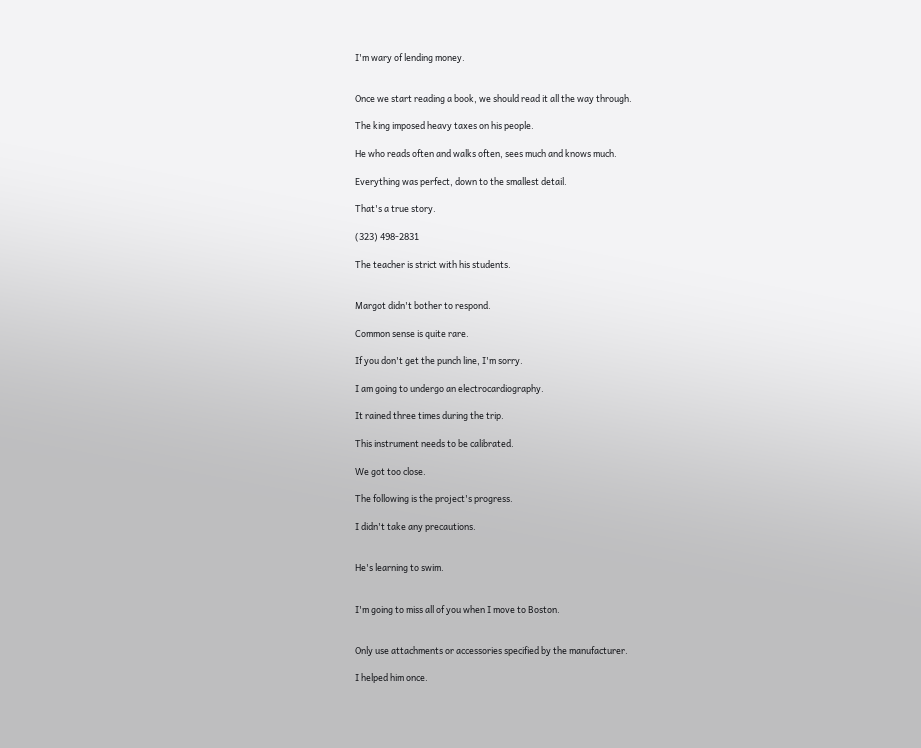I'm wary of lending money.


Once we start reading a book, we should read it all the way through.

The king imposed heavy taxes on his people.

He who reads often and walks often, sees much and knows much.

Everything was perfect, down to the smallest detail.

That's a true story.

(323) 498-2831

The teacher is strict with his students.


Margot didn't bother to respond.

Common sense is quite rare.

If you don't get the punch line, I'm sorry.

I am going to undergo an electrocardiography.

It rained three times during the trip.

This instrument needs to be calibrated.

We got too close.

The following is the project's progress.

I didn't take any precautions.


He's learning to swim.


I'm going to miss all of you when I move to Boston.


Only use attachments or accessories specified by the manufacturer.

I helped him once.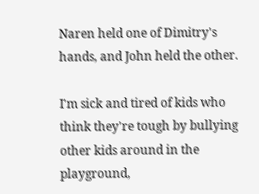Naren held one of Dimitry's hands, and John held the other.

I'm sick and tired of kids who think they're tough by bullying other kids around in the playground,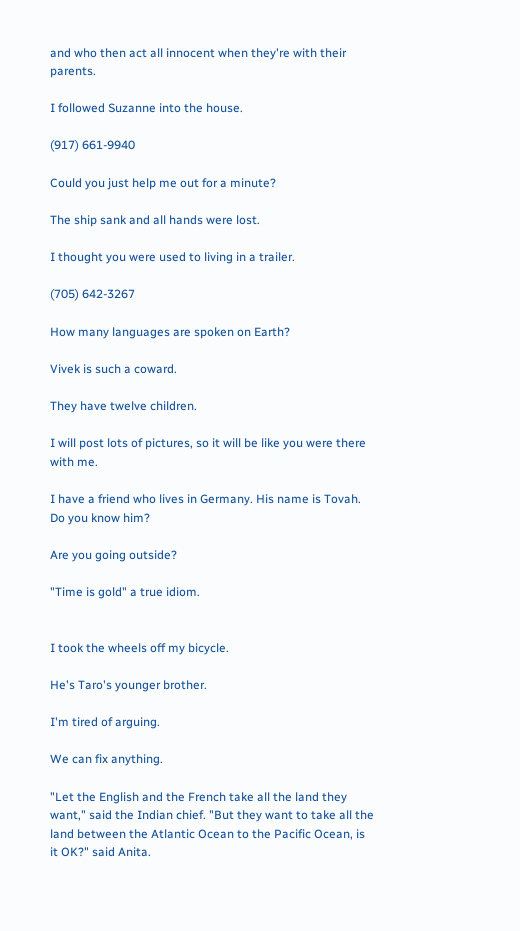and who then act all innocent when they're with their parents.

I followed Suzanne into the house.

(917) 661-9940

Could you just help me out for a minute?

The ship sank and all hands were lost.

I thought you were used to living in a trailer.

(705) 642-3267

How many languages are spoken on Earth?

Vivek is such a coward.

They have twelve children.

I will post lots of pictures, so it will be like you were there with me.

I have a friend who lives in Germany. His name is Tovah. Do you know him?

Are you going outside?

"Time is gold" a true idiom.


I took the wheels off my bicycle.

He's Taro's younger brother.

I'm tired of arguing.

We can fix anything.

"Let the English and the French take all the land they want," said the Indian chief. "But they want to take all the land between the Atlantic Ocean to the Pacific Ocean, is it OK?" said Anita.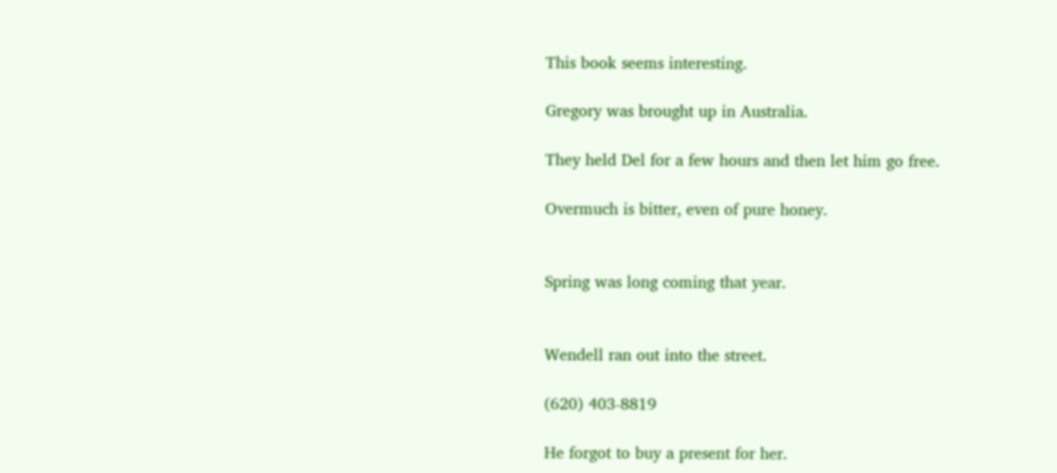This book seems interesting.

Gregory was brought up in Australia.

They held Del for a few hours and then let him go free.

Overmuch is bitter, even of pure honey.


Spring was long coming that year.


Wendell ran out into the street.

(620) 403-8819

He forgot to buy a present for her.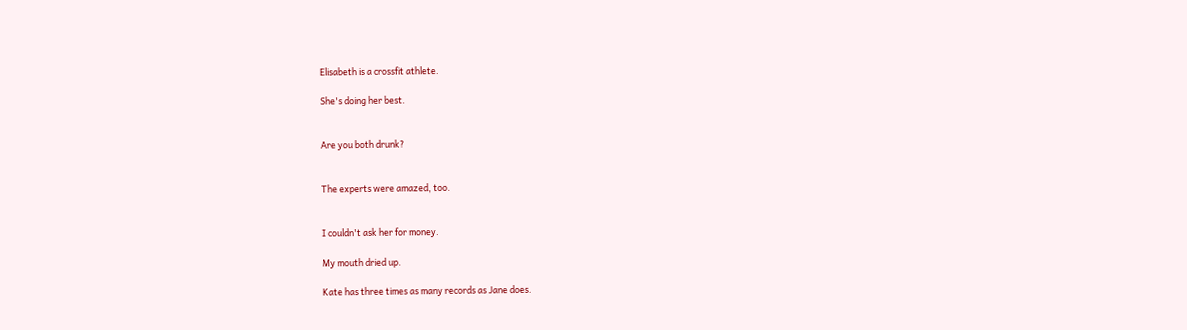Elisabeth is a crossfit athlete.

She's doing her best.


Are you both drunk?


The experts were amazed, too.


I couldn't ask her for money.

My mouth dried up.

Kate has three times as many records as Jane does.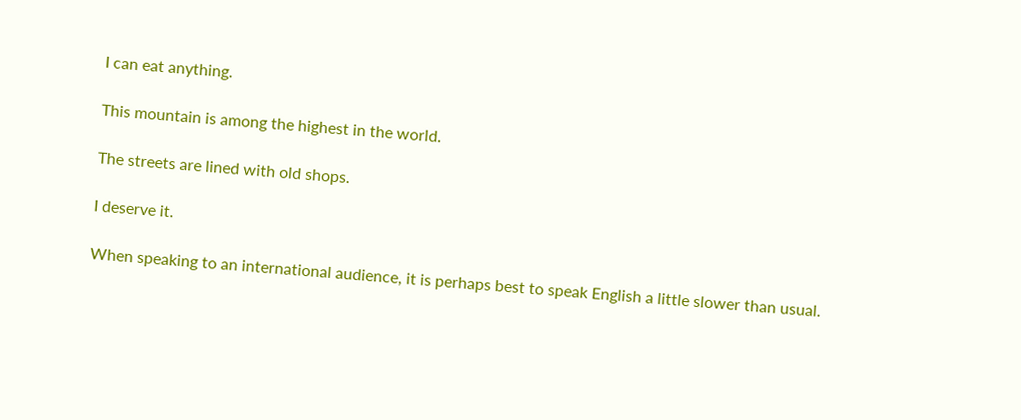I can eat anything.

This mountain is among the highest in the world.

The streets are lined with old shops.

I deserve it.

When speaking to an international audience, it is perhaps best to speak English a little slower than usual.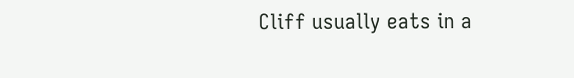Cliff usually eats in a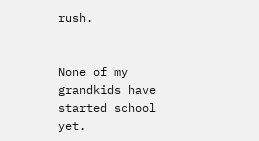rush.


None of my grandkids have started school yet.